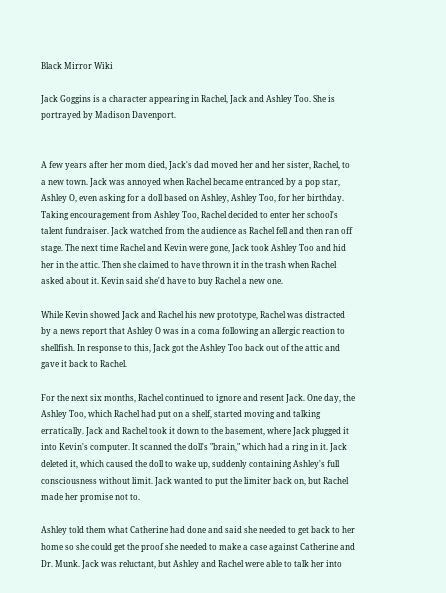Black Mirror Wiki

Jack Goggins is a character appearing in Rachel, Jack and Ashley Too. She is portrayed by Madison Davenport.


A few years after her mom died, Jack's dad moved her and her sister, Rachel, to a new town. Jack was annoyed when Rachel became entranced by a pop star, Ashley O, even asking for a doll based on Ashley, Ashley Too, for her birthday. Taking encouragement from Ashley Too, Rachel decided to enter her school's talent fundraiser. Jack watched from the audience as Rachel fell and then ran off stage. The next time Rachel and Kevin were gone, Jack took Ashley Too and hid her in the attic. Then she claimed to have thrown it in the trash when Rachel asked about it. Kevin said she'd have to buy Rachel a new one.

While Kevin showed Jack and Rachel his new prototype, Rachel was distracted by a news report that Ashley O was in a coma following an allergic reaction to shellfish. In response to this, Jack got the Ashley Too back out of the attic and gave it back to Rachel.

For the next six months, Rachel continued to ignore and resent Jack. One day, the Ashley Too, which Rachel had put on a shelf, started moving and talking erratically. Jack and Rachel took it down to the basement, where Jack plugged it into Kevin's computer. It scanned the doll's "brain," which had a ring in it. Jack deleted it, which caused the doll to wake up, suddenly containing Ashley's full consciousness without limit. Jack wanted to put the limiter back on, but Rachel made her promise not to.

Ashley told them what Catherine had done and said she needed to get back to her home so she could get the proof she needed to make a case against Catherine and Dr. Munk. Jack was reluctant, but Ashley and Rachel were able to talk her into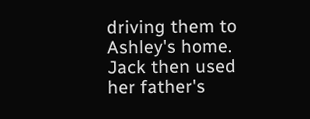driving them to Ashley's home. Jack then used her father's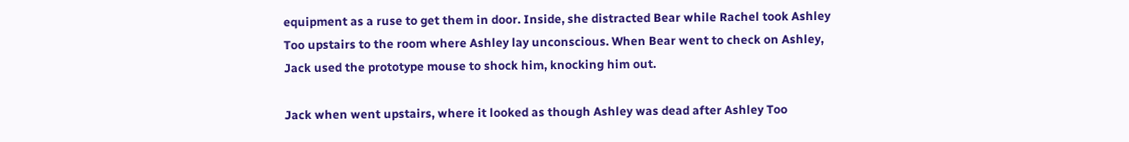equipment as a ruse to get them in door. Inside, she distracted Bear while Rachel took Ashley Too upstairs to the room where Ashley lay unconscious. When Bear went to check on Ashley, Jack used the prototype mouse to shock him, knocking him out.

Jack when went upstairs, where it looked as though Ashley was dead after Ashley Too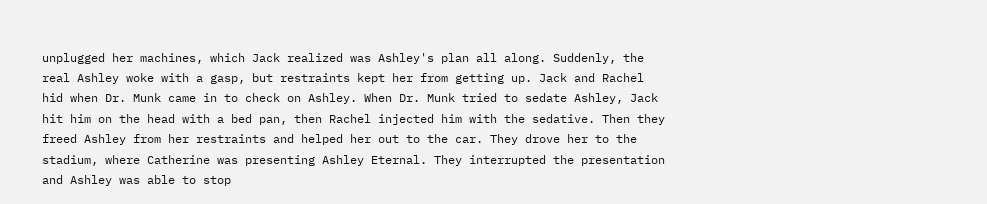unplugged her machines, which Jack realized was Ashley's plan all along. Suddenly, the real Ashley woke with a gasp, but restraints kept her from getting up. Jack and Rachel hid when Dr. Munk came in to check on Ashley. When Dr. Munk tried to sedate Ashley, Jack hit him on the head with a bed pan, then Rachel injected him with the sedative. Then they freed Ashley from her restraints and helped her out to the car. They drove her to the stadium, where Catherine was presenting Ashley Eternal. They interrupted the presentation and Ashley was able to stop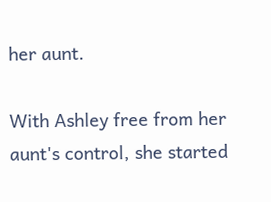her aunt.

With Ashley free from her aunt's control, she started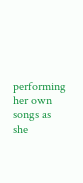performing her own songs as she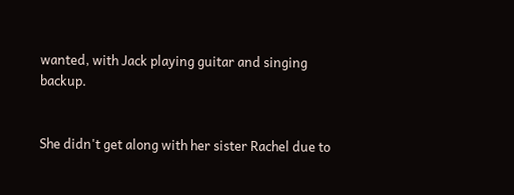wanted, with Jack playing guitar and singing backup.


She didn't get along with her sister Rachel due to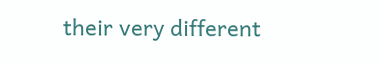their very different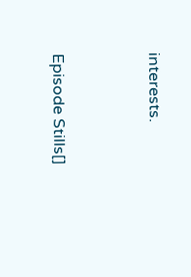interests.


Episode Stills[]